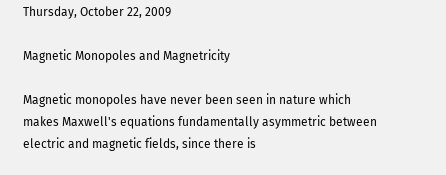Thursday, October 22, 2009

Magnetic Monopoles and Magnetricity

Magnetic monopoles have never been seen in nature which makes Maxwell's equations fundamentally asymmetric between electric and magnetic fields, since there is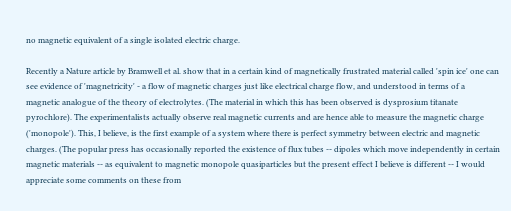no magnetic equivalent of a single isolated electric charge.

Recently a Nature article by Bramwell et al. show that in a certain kind of magnetically frustrated material called 'spin ice' one can see evidence of 'magnetricity' - a flow of magnetic charges just like electrical charge flow, and understood in terms of a magnetic analogue of the theory of electrolytes. (The material in which this has been observed is dysprosium titanate pyrochlore). The experimentalists actually observe real magnetic currents and are hence able to measure the magnetic charge ('monopole'). This, I believe, is the first example of a system where there is perfect symmetry between electric and magnetic charges. (The popular press has occasionally reported the existence of flux tubes -- dipoles which move independently in certain magnetic materials -- as equivalent to magnetic monopole quasiparticles but the present effect I believe is different -- I would appreciate some comments on these from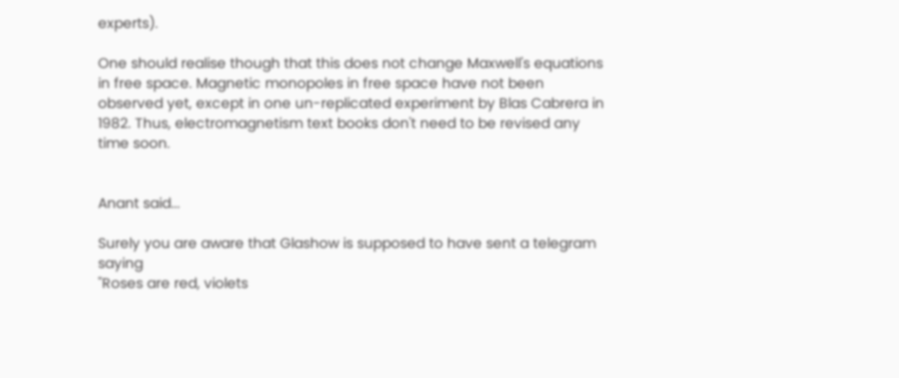experts).

One should realise though that this does not change Maxwell's equations in free space. Magnetic monopoles in free space have not been observed yet, except in one un-replicated experiment by Blas Cabrera in 1982. Thus, electromagnetism text books don't need to be revised any time soon.


Anant said...

Surely you are aware that Glashow is supposed to have sent a telegram saying
"Roses are red, violets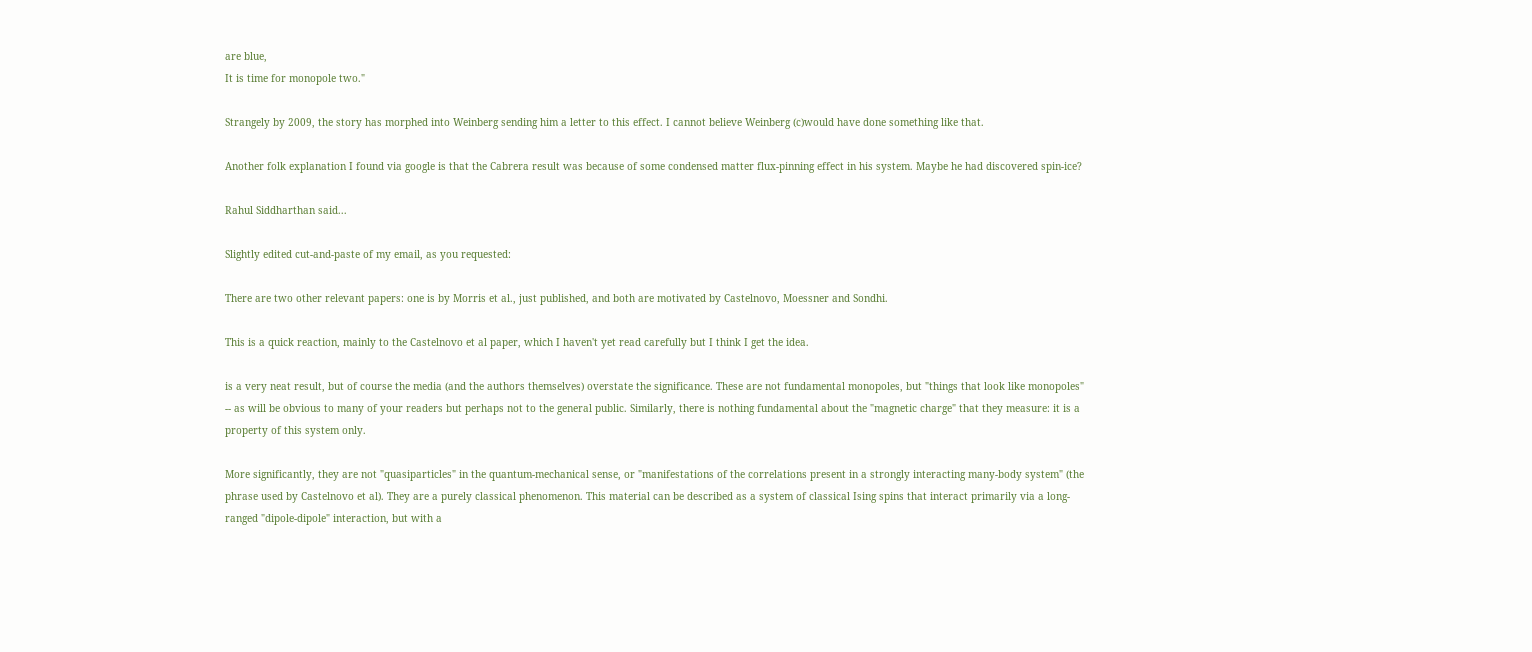are blue,
It is time for monopole two."

Strangely by 2009, the story has morphed into Weinberg sending him a letter to this effect. I cannot believe Weinberg (c)would have done something like that.

Another folk explanation I found via google is that the Cabrera result was because of some condensed matter flux-pinning effect in his system. Maybe he had discovered spin-ice?

Rahul Siddharthan said...

Slightly edited cut-and-paste of my email, as you requested:

There are two other relevant papers: one is by Morris et al., just published, and both are motivated by Castelnovo, Moessner and Sondhi.

This is a quick reaction, mainly to the Castelnovo et al paper, which I haven't yet read carefully but I think I get the idea.

is a very neat result, but of course the media (and the authors themselves) overstate the significance. These are not fundamental monopoles, but "things that look like monopoles" -- as will be obvious to many of your readers but perhaps not to the general public. Similarly, there is nothing fundamental about the "magnetic charge" that they measure: it is a property of this system only.

More significantly, they are not "quasiparticles" in the quantum-mechanical sense, or "manifestations of the correlations present in a strongly interacting many-body system" (the phrase used by Castelnovo et al). They are a purely classical phenomenon. This material can be described as a system of classical Ising spins that interact primarily via a long-ranged "dipole-dipole" interaction, but with a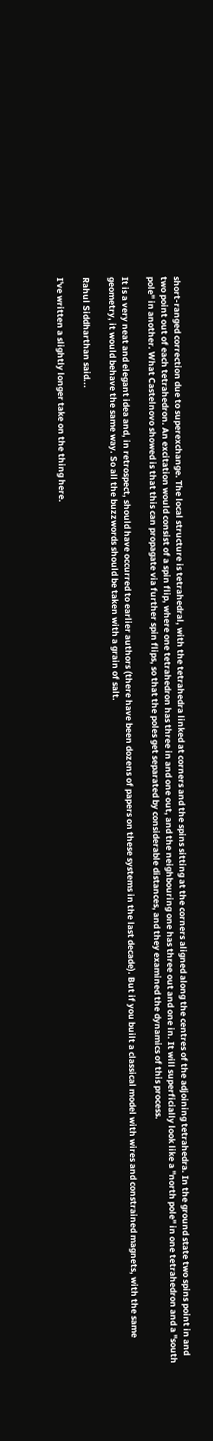short-ranged correction due to superexchange. The local structure is tetrahedral, with the tetrahedra linked at corners and the spins sitting at the corners aligned along the centres of the adjoining tetrahedra. In the ground state two spins point in and two point out of each tetrahedron. An excitation would consist of a spin flip, where one tetrahedron has three in and one out, and the neighbouring one has three out and one in. It will superficially look like a "north pole" in one tetrahedron and a "south pole" in another. What Castelnovo showed is that this can propagate via further spin flips, so that the poles get separated by considerable distances, and they examined the dynamics of this process.

It is a very neat and elegant idea and, in retrospect, should have occurred to earlier authors (there have been dozens of papers on these systems in the last decade). But if you built a classical model with wires and constrained magnets, with the same geometry, it would behave the same way. So all the buzzwords should be taken with a grain of salt.

Rahul Siddharthan said...

I've written a slightly longer take on the thing here.